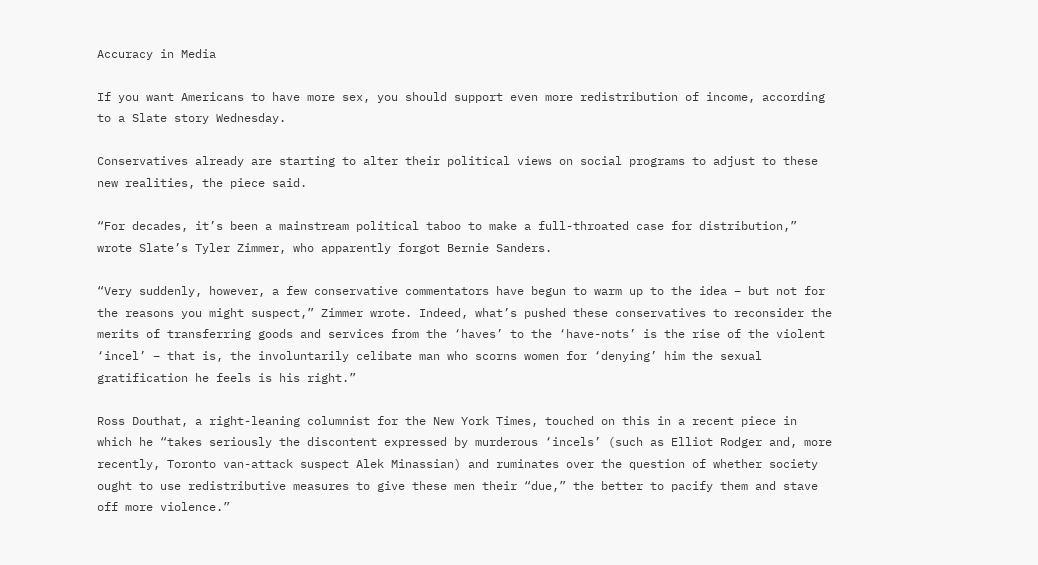Accuracy in Media

If you want Americans to have more sex, you should support even more redistribution of income, according to a Slate story Wednesday.

Conservatives already are starting to alter their political views on social programs to adjust to these new realities, the piece said.

“For decades, it’s been a mainstream political taboo to make a full-throated case for distribution,” wrote Slate’s Tyler Zimmer, who apparently forgot Bernie Sanders.

“Very suddenly, however, a few conservative commentators have begun to warm up to the idea – but not for the reasons you might suspect,” Zimmer wrote. Indeed, what’s pushed these conservatives to reconsider the merits of transferring goods and services from the ‘haves’ to the ‘have-nots’ is the rise of the violent ‘incel’ – that is, the involuntarily celibate man who scorns women for ‘denying’ him the sexual gratification he feels is his right.”

Ross Douthat, a right-leaning columnist for the New York Times, touched on this in a recent piece in which he “takes seriously the discontent expressed by murderous ‘incels’ (such as Elliot Rodger and, more recently, Toronto van-attack suspect Alek Minassian) and ruminates over the question of whether society ought to use redistributive measures to give these men their “due,” the better to pacify them and stave off more violence.”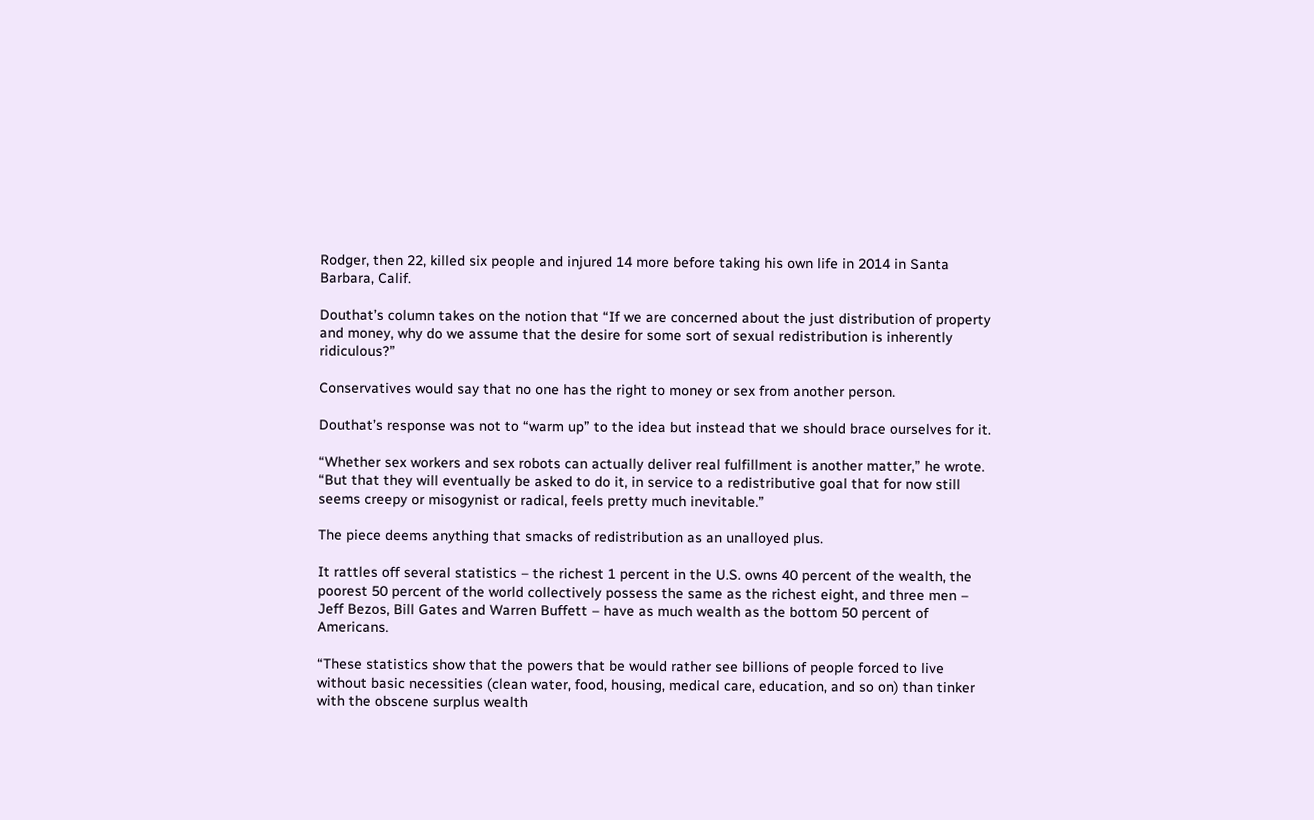Rodger, then 22, killed six people and injured 14 more before taking his own life in 2014 in Santa Barbara, Calif.

Douthat’s column takes on the notion that “If we are concerned about the just distribution of property and money, why do we assume that the desire for some sort of sexual redistribution is inherently ridiculous?”

Conservatives would say that no one has the right to money or sex from another person.

Douthat’s response was not to “warm up” to the idea but instead that we should brace ourselves for it.

“Whether sex workers and sex robots can actually deliver real fulfillment is another matter,” he wrote. “But that they will eventually be asked to do it, in service to a redistributive goal that for now still seems creepy or misogynist or radical, feels pretty much inevitable.”

The piece deems anything that smacks of redistribution as an unalloyed plus.

It rattles off several statistics – the richest 1 percent in the U.S. owns 40 percent of the wealth, the poorest 50 percent of the world collectively possess the same as the richest eight, and three men – Jeff Bezos, Bill Gates and Warren Buffett – have as much wealth as the bottom 50 percent of Americans.

“These statistics show that the powers that be would rather see billions of people forced to live without basic necessities (clean water, food, housing, medical care, education, and so on) than tinker with the obscene surplus wealth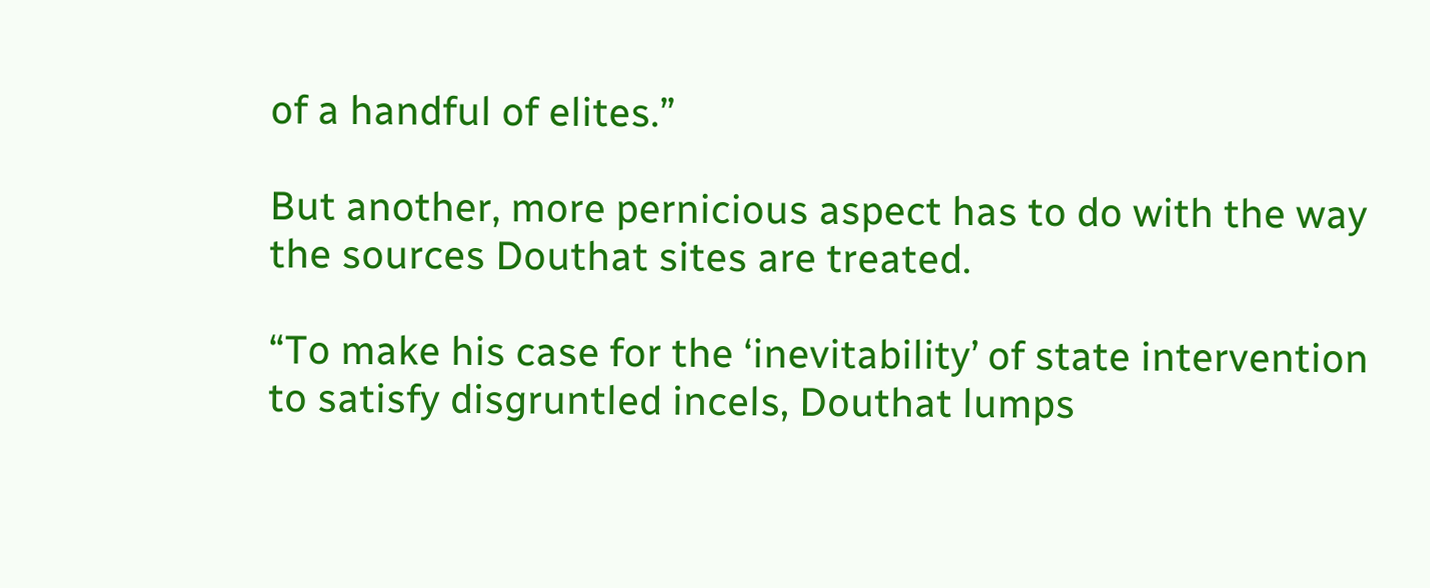of a handful of elites.”

But another, more pernicious aspect has to do with the way the sources Douthat sites are treated.

“To make his case for the ‘inevitability’ of state intervention to satisfy disgruntled incels, Douthat lumps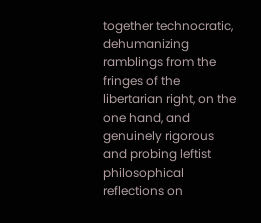together technocratic, dehumanizing ramblings from the fringes of the libertarian right, on the one hand, and genuinely rigorous and probing leftist philosophical reflections on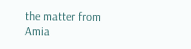the matter from Amia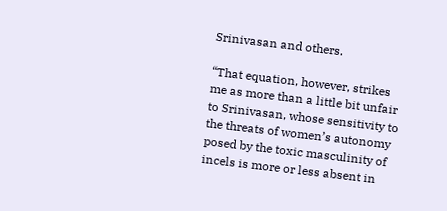Srinivasan and others.

“That equation, however, strikes me as more than a little bit unfair to Srinivasan, whose sensitivity to the threats of women’s autonomy posed by the toxic masculinity of incels is more or less absent in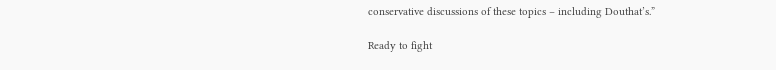conservative discussions of these topics – including Douthat’s.”

Ready to fight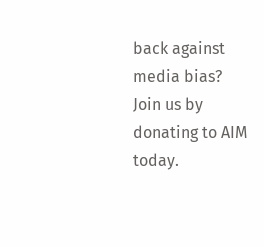back against media bias?
Join us by donating to AIM today.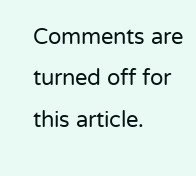Comments are turned off for this article.